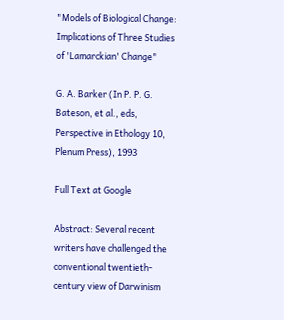"Models of Biological Change: Implications of Three Studies of 'Lamarckian' Change"

G. A. Barker (In P. P. G. Bateson, et al., eds, Perspective in Ethology 10, Plenum Press), 1993

Full Text at Google

Abstract: Several recent writers have challenged the conventional twentieth-century view of Darwinism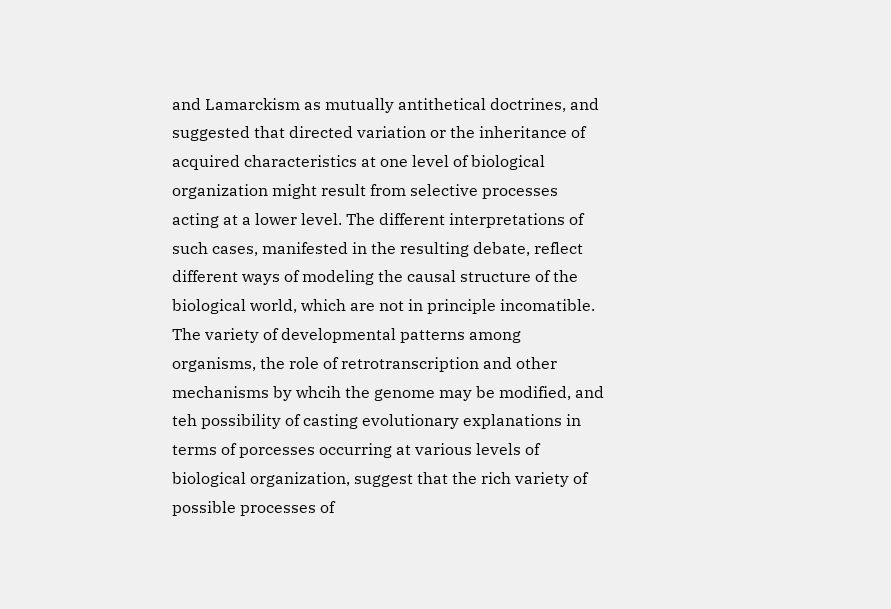and Lamarckism as mutually antithetical doctrines, and suggested that directed variation or the inheritance of acquired characteristics at one level of biological organization might result from selective processes acting at a lower level. The different interpretations of such cases, manifested in the resulting debate, reflect different ways of modeling the causal structure of the biological world, which are not in principle incomatible. The variety of developmental patterns among organisms, the role of retrotranscription and other mechanisms by whcih the genome may be modified, and teh possibility of casting evolutionary explanations in terms of porcesses occurring at various levels of biological organization, suggest that the rich variety of possible processes of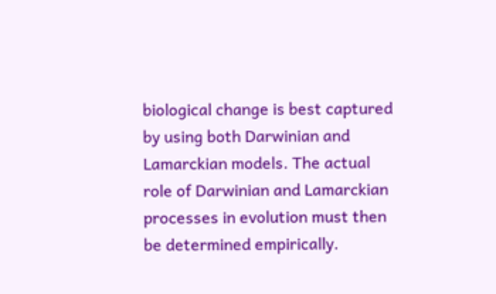biological change is best captured by using both Darwinian and Lamarckian models. The actual role of Darwinian and Lamarckian processes in evolution must then be determined empirically.